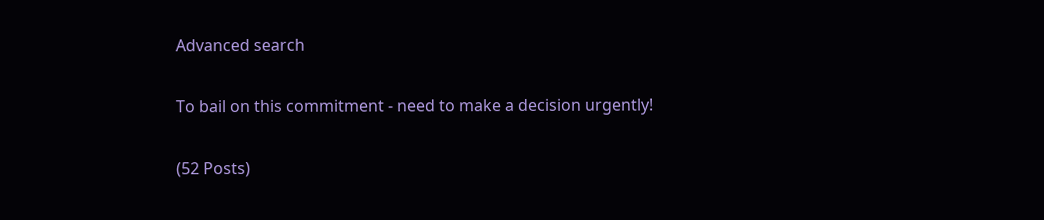Advanced search

To bail on this commitment - need to make a decision urgently!

(52 Posts)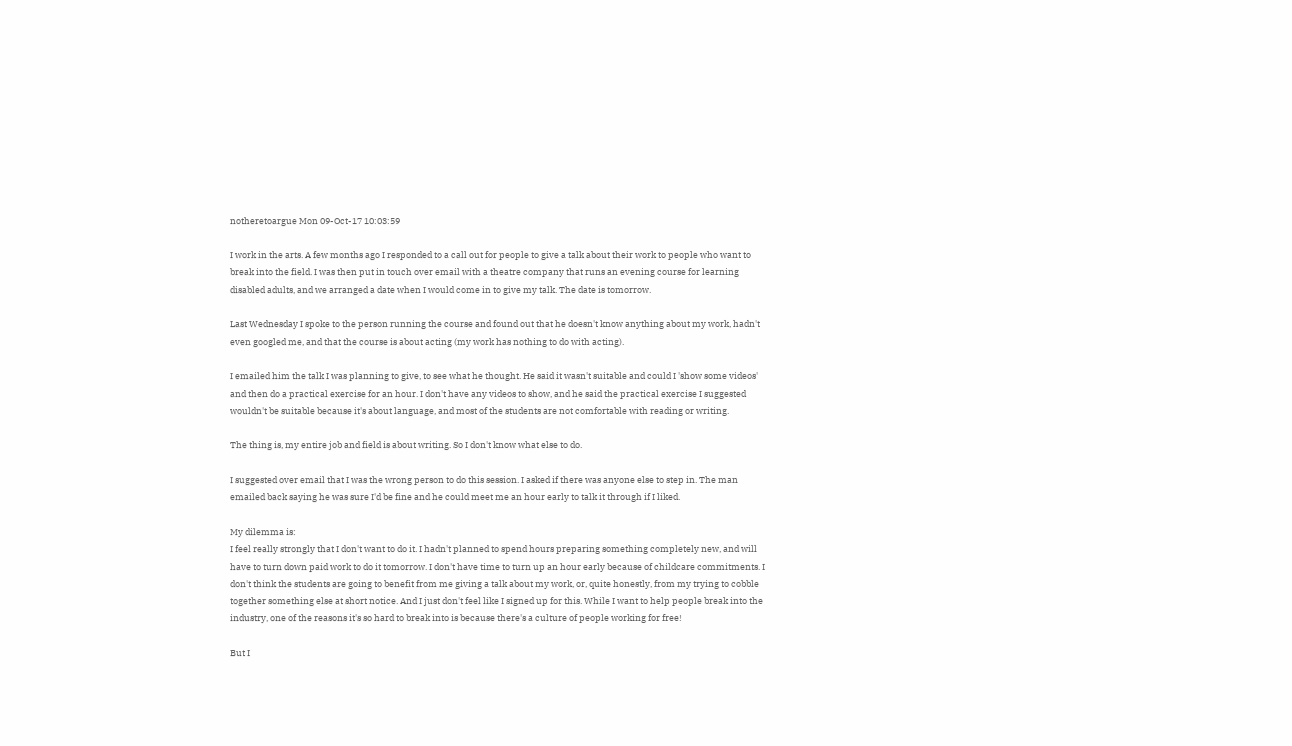notheretoargue Mon 09-Oct-17 10:03:59

I work in the arts. A few months ago I responded to a call out for people to give a talk about their work to people who want to break into the field. I was then put in touch over email with a theatre company that runs an evening course for learning disabled adults, and we arranged a date when I would come in to give my talk. The date is tomorrow.

Last Wednesday I spoke to the person running the course and found out that he doesn't know anything about my work, hadn't even googled me, and that the course is about acting (my work has nothing to do with acting).

I emailed him the talk I was planning to give, to see what he thought. He said it wasn't suitable and could I 'show some videos' and then do a practical exercise for an hour. I don't have any videos to show, and he said the practical exercise I suggested wouldn't be suitable because it's about language, and most of the students are not comfortable with reading or writing.

The thing is, my entire job and field is about writing. So I don't know what else to do.

I suggested over email that I was the wrong person to do this session. I asked if there was anyone else to step in. The man emailed back saying he was sure I'd be fine and he could meet me an hour early to talk it through if I liked.

My dilemma is:
I feel really strongly that I don't want to do it. I hadn't planned to spend hours preparing something completely new, and will have to turn down paid work to do it tomorrow. I don't have time to turn up an hour early because of childcare commitments. I don't think the students are going to benefit from me giving a talk about my work, or, quite honestly, from my trying to cobble together something else at short notice. And I just don't feel like I signed up for this. While I want to help people break into the industry, one of the reasons it's so hard to break into is because there's a culture of people working for free!

But I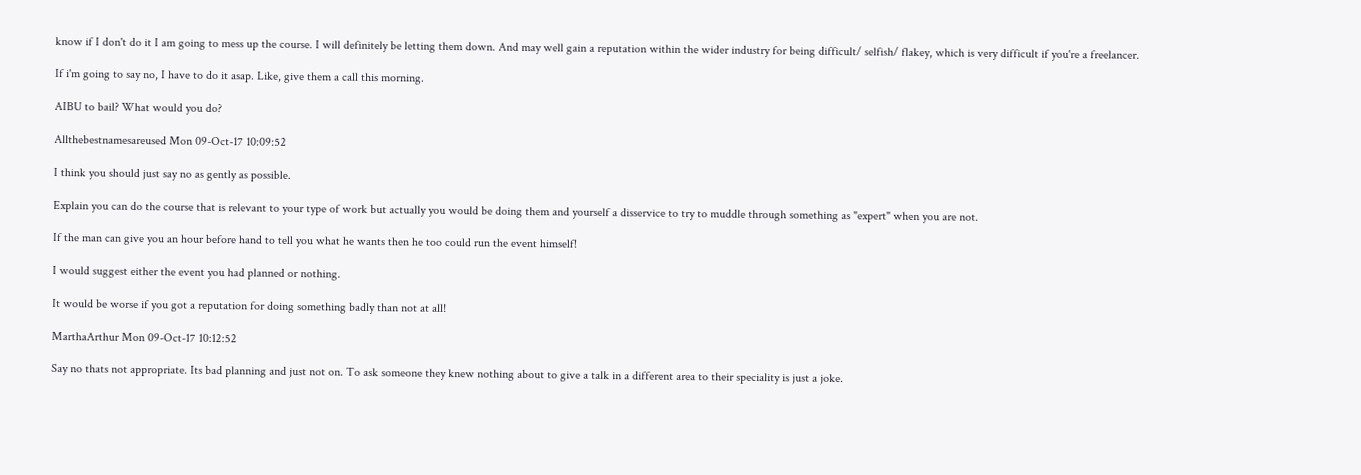know if I don't do it I am going to mess up the course. I will definitely be letting them down. And may well gain a reputation within the wider industry for being difficult/ selfish/ flakey, which is very difficult if you're a freelancer.

If i'm going to say no, I have to do it asap. Like, give them a call this morning.

AIBU to bail? What would you do?

Allthebestnamesareused Mon 09-Oct-17 10:09:52

I think you should just say no as gently as possible.

Explain you can do the course that is relevant to your type of work but actually you would be doing them and yourself a disservice to try to muddle through something as "expert" when you are not.

If the man can give you an hour before hand to tell you what he wants then he too could run the event himself!

I would suggest either the event you had planned or nothing.

It would be worse if you got a reputation for doing something badly than not at all!

MarthaArthur Mon 09-Oct-17 10:12:52

Say no thats not appropriate. Its bad planning and just not on. To ask someone they knew nothing about to give a talk in a different area to their speciality is just a joke.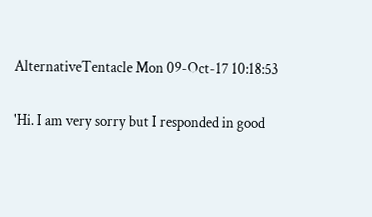AlternativeTentacle Mon 09-Oct-17 10:18:53

'Hi. I am very sorry but I responded in good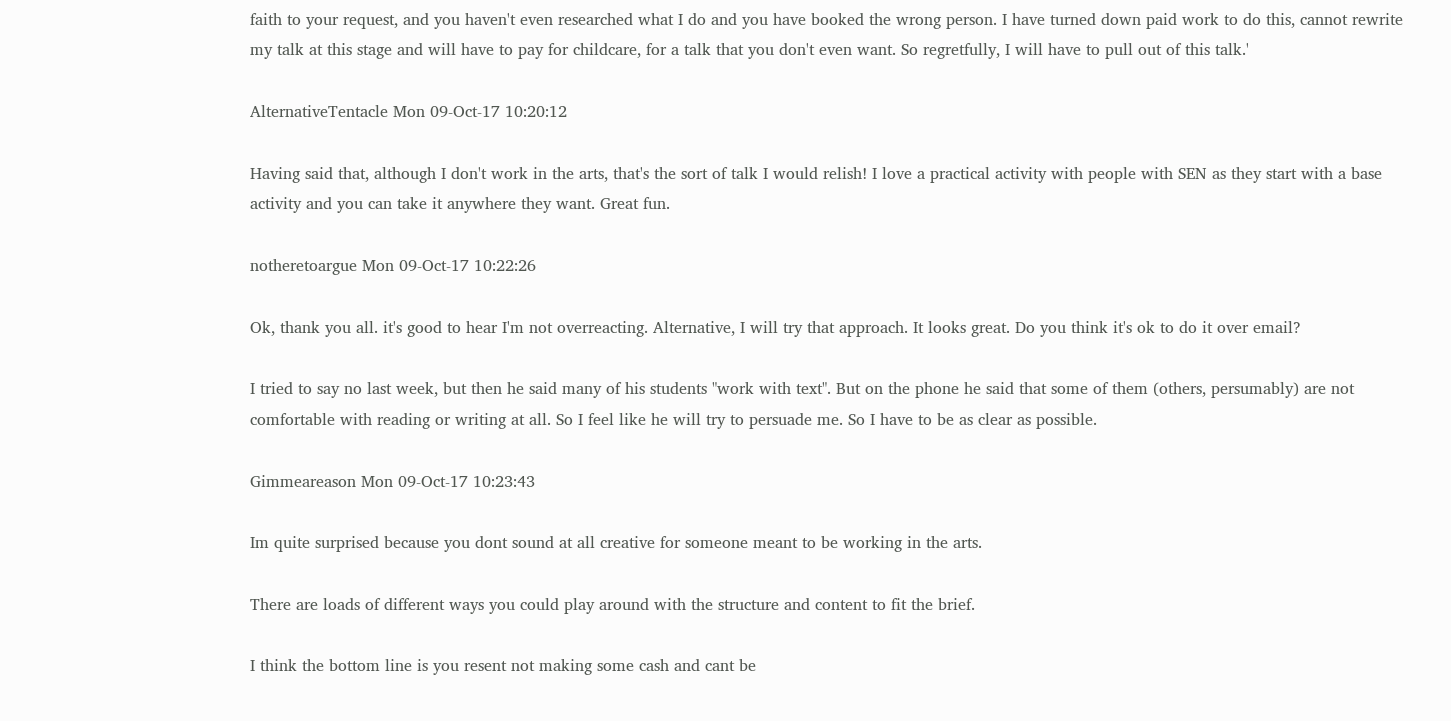faith to your request, and you haven't even researched what I do and you have booked the wrong person. I have turned down paid work to do this, cannot rewrite my talk at this stage and will have to pay for childcare, for a talk that you don't even want. So regretfully, I will have to pull out of this talk.'

AlternativeTentacle Mon 09-Oct-17 10:20:12

Having said that, although I don't work in the arts, that's the sort of talk I would relish! I love a practical activity with people with SEN as they start with a base activity and you can take it anywhere they want. Great fun.

notheretoargue Mon 09-Oct-17 10:22:26

Ok, thank you all. it's good to hear I'm not overreacting. Alternative, I will try that approach. It looks great. Do you think it's ok to do it over email?

I tried to say no last week, but then he said many of his students "work with text". But on the phone he said that some of them (others, persumably) are not comfortable with reading or writing at all. So I feel like he will try to persuade me. So I have to be as clear as possible.

Gimmeareason Mon 09-Oct-17 10:23:43

Im quite surprised because you dont sound at all creative for someone meant to be working in the arts.

There are loads of different ways you could play around with the structure and content to fit the brief.

I think the bottom line is you resent not making some cash and cant be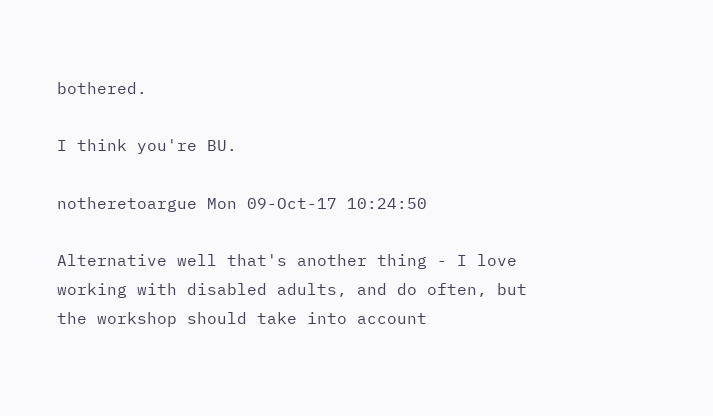bothered.

I think you're BU.

notheretoargue Mon 09-Oct-17 10:24:50

Alternative well that's another thing - I love working with disabled adults, and do often, but the workshop should take into account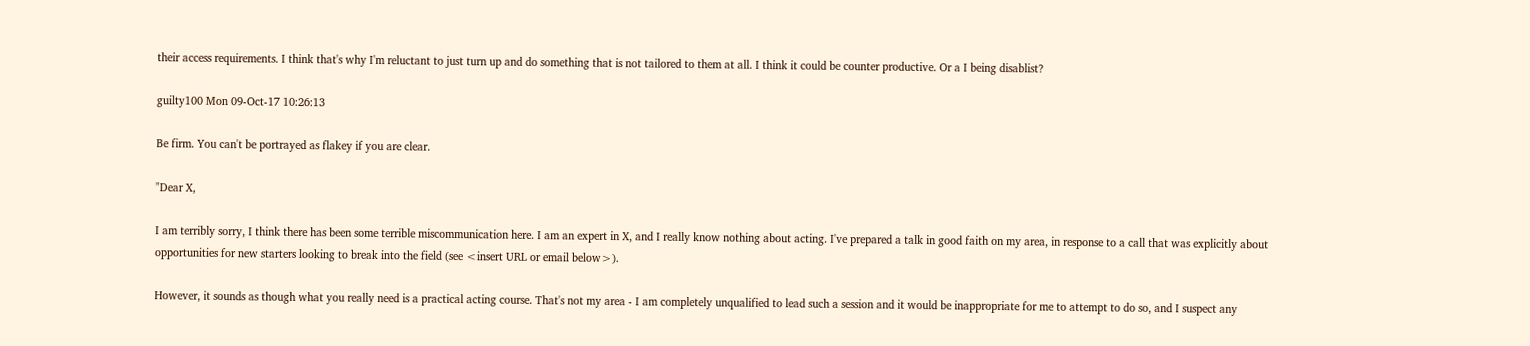their access requirements. I think that's why I'm reluctant to just turn up and do something that is not tailored to them at all. I think it could be counter productive. Or a I being disablist?

guilty100 Mon 09-Oct-17 10:26:13

Be firm. You can't be portrayed as flakey if you are clear.

"Dear X,

I am terribly sorry, I think there has been some terrible miscommunication here. I am an expert in X, and I really know nothing about acting. I've prepared a talk in good faith on my area, in response to a call that was explicitly about opportunities for new starters looking to break into the field (see <insert URL or email below>).

However, it sounds as though what you really need is a practical acting course. That's not my area - I am completely unqualified to lead such a session and it would be inappropriate for me to attempt to do so, and I suspect any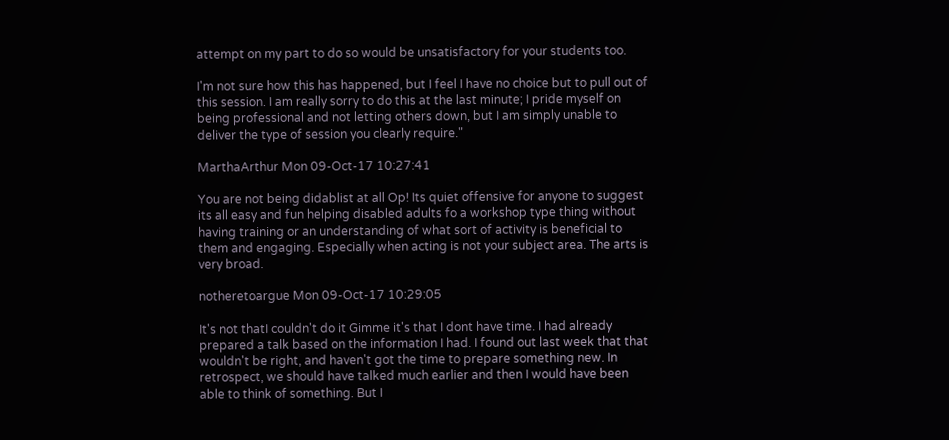attempt on my part to do so would be unsatisfactory for your students too.

I'm not sure how this has happened, but I feel I have no choice but to pull out of this session. I am really sorry to do this at the last minute; I pride myself on being professional and not letting others down, but I am simply unable to deliver the type of session you clearly require."

MarthaArthur Mon 09-Oct-17 10:27:41

You are not being didablist at all Op! Its quiet offensive for anyone to suggest its all easy and fun helping disabled adults fo a workshop type thing without having training or an understanding of what sort of activity is beneficial to them and engaging. Especially when acting is not your subject area. The arts is very broad.

notheretoargue Mon 09-Oct-17 10:29:05

It's not thatI couldn't do it Gimme it's that I dont have time. I had already prepared a talk based on the information I had. I found out last week that that wouldn't be right, and haven't got the time to prepare something new. In retrospect, we should have talked much earlier and then I would have been able to think of something. But I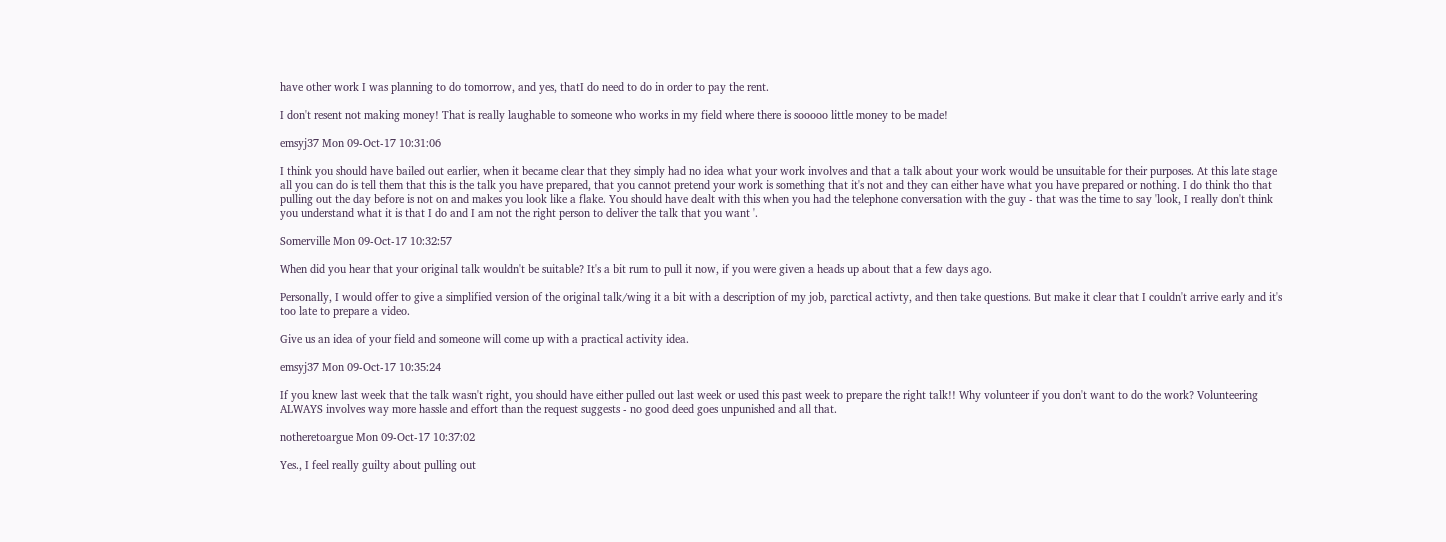have other work I was planning to do tomorrow, and yes, thatI do need to do in order to pay the rent.

I don't resent not making money! That is really laughable to someone who works in my field where there is sooooo little money to be made!

emsyj37 Mon 09-Oct-17 10:31:06

I think you should have bailed out earlier, when it became clear that they simply had no idea what your work involves and that a talk about your work would be unsuitable for their purposes. At this late stage all you can do is tell them that this is the talk you have prepared, that you cannot pretend your work is something that it's not and they can either have what you have prepared or nothing. I do think tho that pulling out the day before is not on and makes you look like a flake. You should have dealt with this when you had the telephone conversation with the guy - that was the time to say 'look, I really don't think you understand what it is that I do and I am not the right person to deliver the talk that you want '.

Somerville Mon 09-Oct-17 10:32:57

When did you hear that your original talk wouldn't be suitable? It's a bit rum to pull it now, if you were given a heads up about that a few days ago.

Personally, I would offer to give a simplified version of the original talk/wing it a bit with a description of my job, parctical activty, and then take questions. But make it clear that I couldn't arrive early and it's too late to prepare a video.

Give us an idea of your field and someone will come up with a practical activity idea.

emsyj37 Mon 09-Oct-17 10:35:24

If you knew last week that the talk wasn't right, you should have either pulled out last week or used this past week to prepare the right talk!! Why volunteer if you don't want to do the work? Volunteering ALWAYS involves way more hassle and effort than the request suggests - no good deed goes unpunished and all that.

notheretoargue Mon 09-Oct-17 10:37:02

Yes., I feel really guilty about pulling out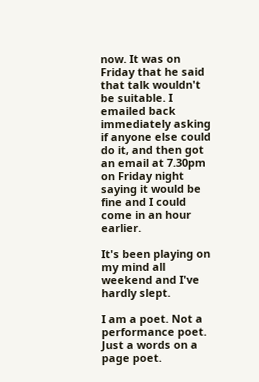now. It was on Friday that he said that talk wouldn't be suitable. I emailed back immediately asking if anyone else could do it, and then got an email at 7.30pm on Friday night saying it would be fine and I could come in an hour earlier.

It's been playing on my mind all weekend and I've hardly slept.

I am a poet. Not a performance poet. Just a words on a page poet.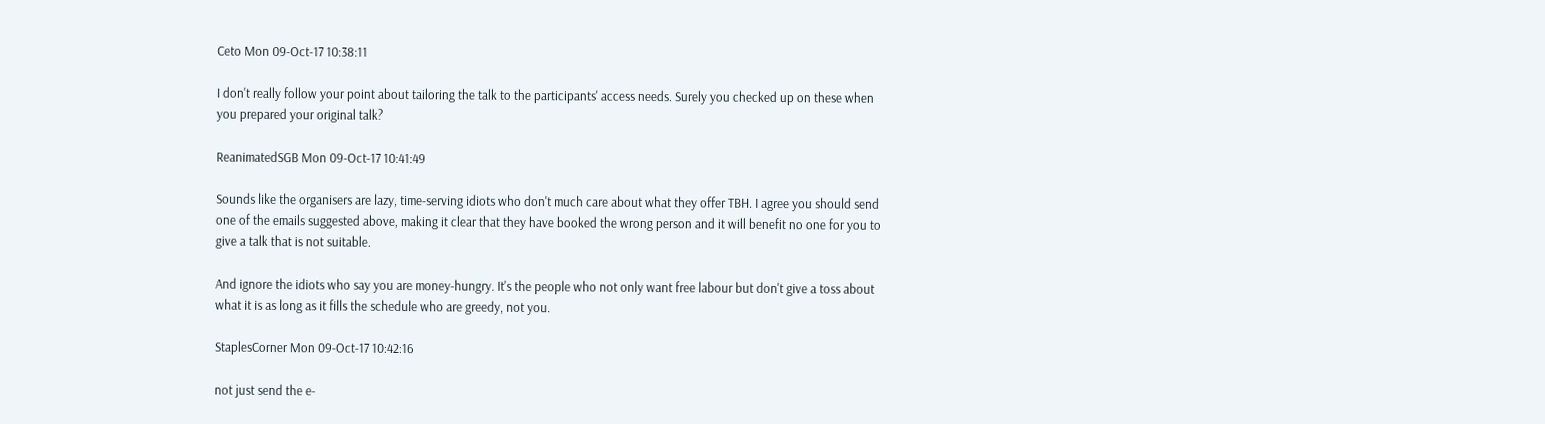Ceto Mon 09-Oct-17 10:38:11

I don't really follow your point about tailoring the talk to the participants' access needs. Surely you checked up on these when you prepared your original talk?

ReanimatedSGB Mon 09-Oct-17 10:41:49

Sounds like the organisers are lazy, time-serving idiots who don't much care about what they offer TBH. I agree you should send one of the emails suggested above, making it clear that they have booked the wrong person and it will benefit no one for you to give a talk that is not suitable.

And ignore the idiots who say you are money-hungry. It's the people who not only want free labour but don't give a toss about what it is as long as it fills the schedule who are greedy, not you.

StaplesCorner Mon 09-Oct-17 10:42:16

not just send the e-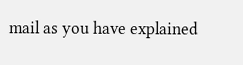mail as you have explained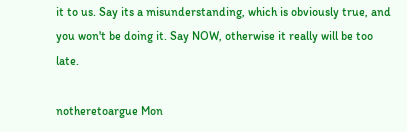it to us. Say its a misunderstanding, which is obviously true, and you won't be doing it. Say NOW, otherwise it really will be too late.

notheretoargue Mon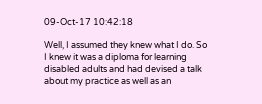09-Oct-17 10:42:18

Well, I assumed they knew what I do. So I knew it was a diploma for learning disabled adults and had devised a talk about my practice as well as an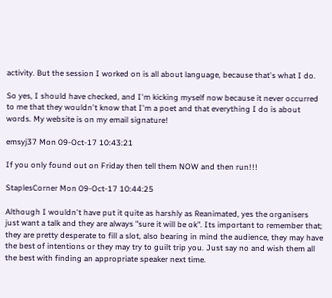activity. But the session I worked on is all about language, because that's what I do.

So yes, I should have checked, and I'm kicking myself now because it never occurred to me that they wouldn't know that I'm a poet and that everything I do is about words. My website is on my email signature!

emsyj37 Mon 09-Oct-17 10:43:21

If you only found out on Friday then tell them NOW and then run!!!

StaplesCorner Mon 09-Oct-17 10:44:25

Although I wouldn't have put it quite as harshly as Reanimated, yes the organisers just want a talk and they are always "sure it will be ok". Its important to remember that; they are pretty desperate to fill a slot, also bearing in mind the audience, they may have the best of intentions or they may try to guilt trip you. Just say no and wish them all the best with finding an appropriate speaker next time.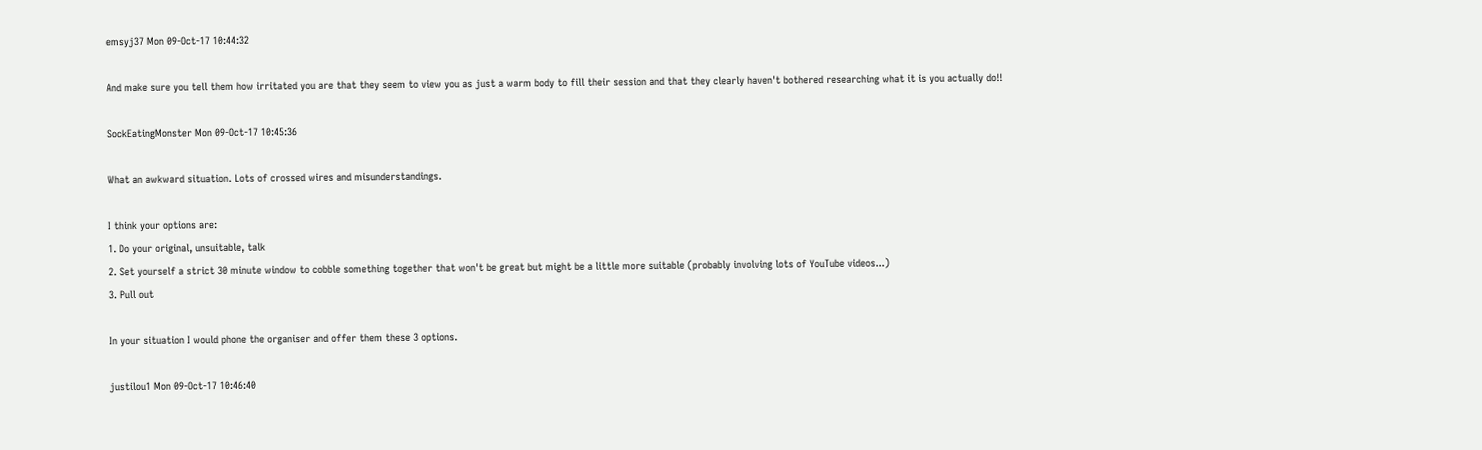emsyj37 Mon 09-Oct-17 10:44:32

And make sure you tell them how irritated you are that they seem to view you as just a warm body to fill their session and that they clearly haven't bothered researching what it is you actually do!!

SockEatingMonster Mon 09-Oct-17 10:45:36

What an awkward situation. Lots of crossed wires and misunderstandings.

I think your options are:
1. Do your original, unsuitable, talk
2. Set yourself a strict 30 minute window to cobble something together that won't be great but might be a little more suitable (probably involving lots of YouTube videos...)
3. Pull out

In your situation I would phone the organiser and offer them these 3 options.

justilou1 Mon 09-Oct-17 10:46:40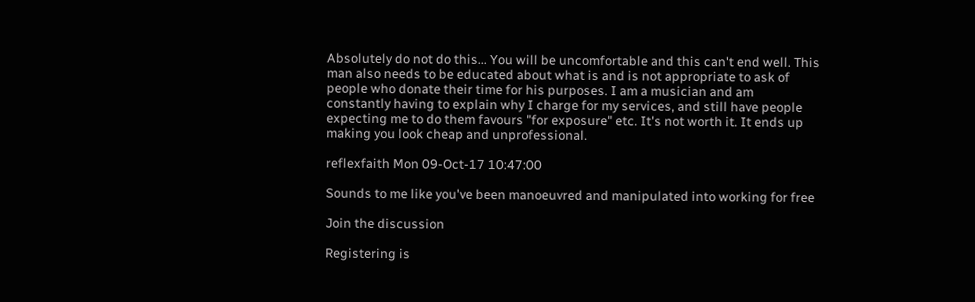Absolutely do not do this... You will be uncomfortable and this can't end well. This man also needs to be educated about what is and is not appropriate to ask of people who donate their time for his purposes. I am a musician and am constantly having to explain why I charge for my services, and still have people expecting me to do them favours "for exposure" etc. It's not worth it. It ends up making you look cheap and unprofessional.

reflexfaith Mon 09-Oct-17 10:47:00

Sounds to me like you've been manoeuvred and manipulated into working for free

Join the discussion

Registering is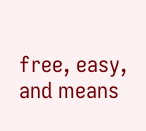free, easy, and means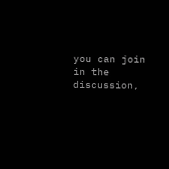you can join in the discussion,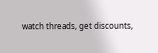watch threads, get discounts,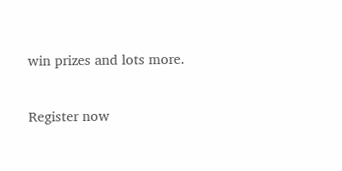win prizes and lots more.

Register now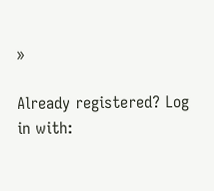»

Already registered? Log in with: